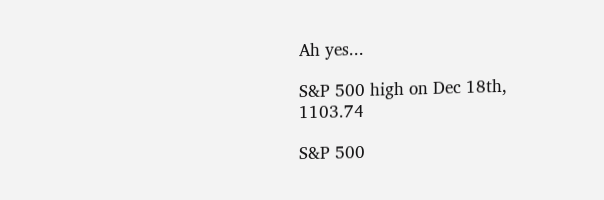Ah yes...

S&P 500 high on Dec 18th, 1103.74

S&P 500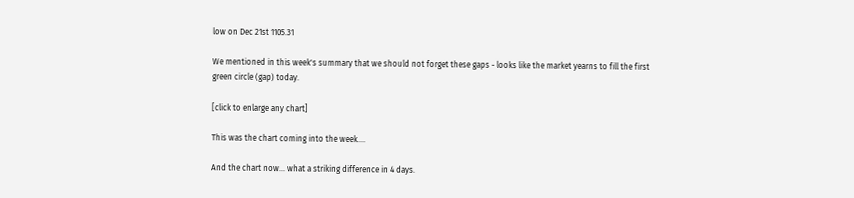low on Dec 21st 1105.31

We mentioned in this week's summary that we should not forget these gaps - looks like the market yearns to fill the first green circle (gap) today.

[click to enlarge any chart]

This was the chart coming into the week....

And the chart now... what a striking difference in 4 days.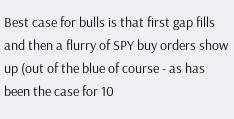Best case for bulls is that first gap fills and then a flurry of SPY buy orders show up (out of the blue of course - as has been the case for 10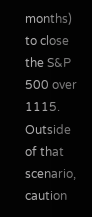months) to close the S&P 500 over 1115.  Outside of that scenario, caution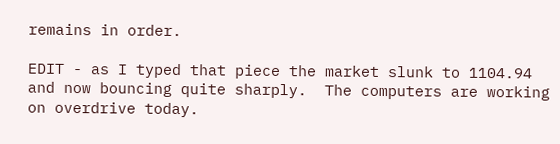remains in order.

EDIT - as I typed that piece the market slunk to 1104.94 and now bouncing quite sharply.  The computers are working on overdrive today.